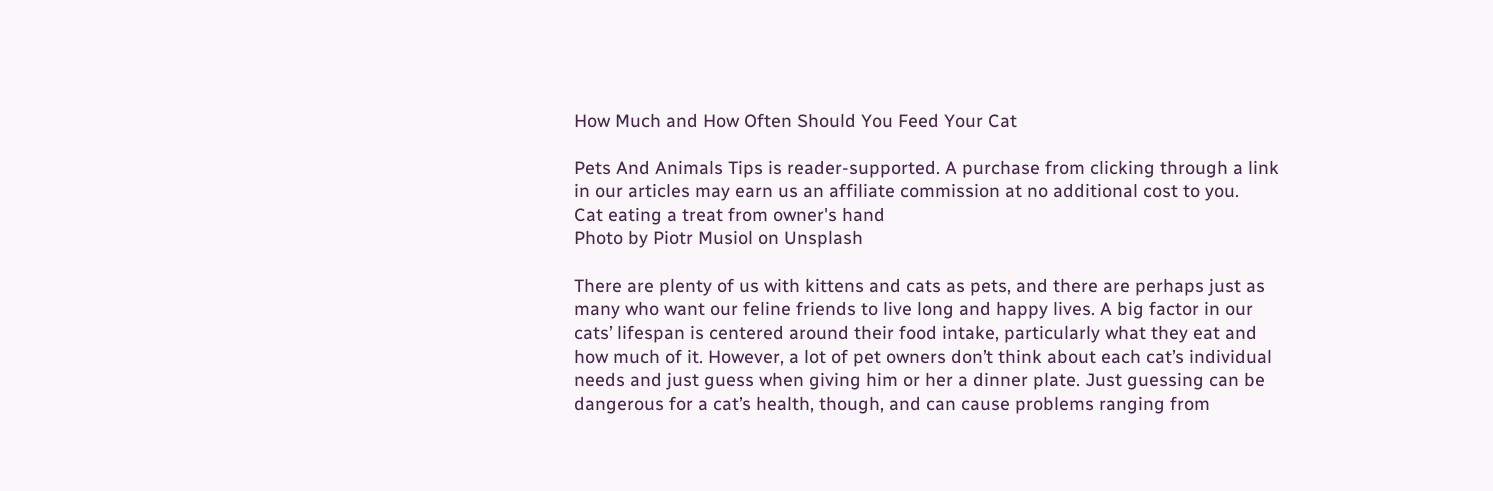How Much and How Often Should You Feed Your Cat

Pets And Animals Tips is reader-supported. A purchase from clicking through a link in our articles may earn us an affiliate commission at no additional cost to you.
Cat eating a treat from owner's hand
Photo by Piotr Musiol on Unsplash

There are plenty of us with kittens and cats as pets, and there are perhaps just as many who want our feline friends to live long and happy lives. A big factor in our cats’ lifespan is centered around their food intake, particularly what they eat and how much of it. However, a lot of pet owners don’t think about each cat’s individual needs and just guess when giving him or her a dinner plate. Just guessing can be dangerous for a cat’s health, though, and can cause problems ranging from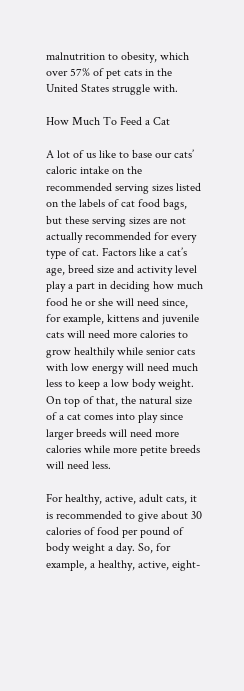malnutrition to obesity, which over 57% of pet cats in the United States struggle with.

How Much To Feed a Cat

A lot of us like to base our cats’ caloric intake on the recommended serving sizes listed on the labels of cat food bags, but these serving sizes are not actually recommended for every type of cat. Factors like a cat’s age, breed size and activity level play a part in deciding how much food he or she will need since, for example, kittens and juvenile cats will need more calories to grow healthily while senior cats with low energy will need much less to keep a low body weight. On top of that, the natural size of a cat comes into play since larger breeds will need more calories while more petite breeds will need less.

For healthy, active, adult cats, it is recommended to give about 30 calories of food per pound of body weight a day. So, for example, a healthy, active, eight-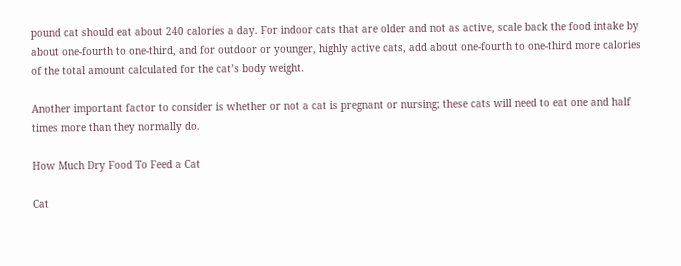pound cat should eat about 240 calories a day. For indoor cats that are older and not as active, scale back the food intake by about one-fourth to one-third, and for outdoor or younger, highly active cats, add about one-fourth to one-third more calories of the total amount calculated for the cat’s body weight.

Another important factor to consider is whether or not a cat is pregnant or nursing; these cats will need to eat one and half times more than they normally do.

How Much Dry Food To Feed a Cat

Cat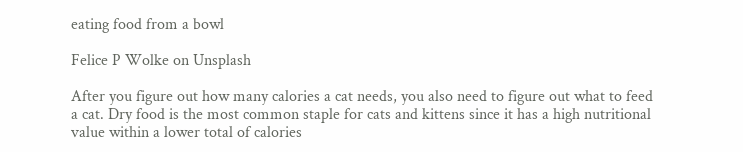eating food from a bowl

Felice P Wolke on Unsplash

After you figure out how many calories a cat needs, you also need to figure out what to feed a cat. Dry food is the most common staple for cats and kittens since it has a high nutritional value within a lower total of calories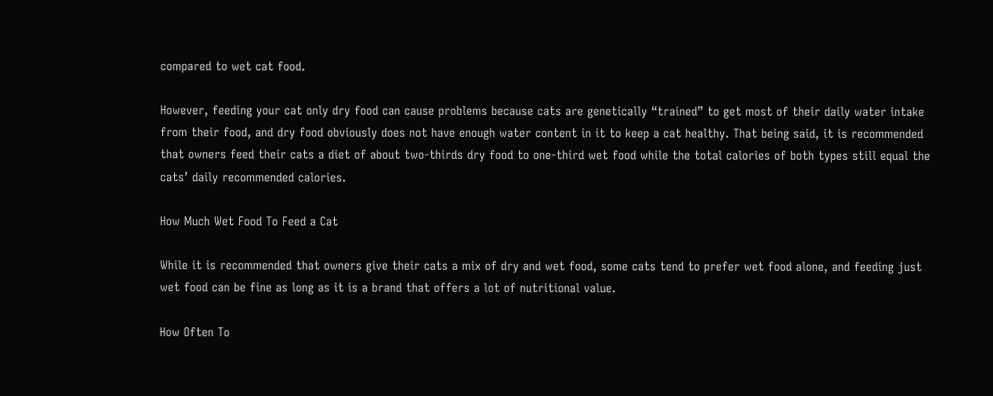compared to wet cat food.

However, feeding your cat only dry food can cause problems because cats are genetically “trained” to get most of their daily water intake from their food, and dry food obviously does not have enough water content in it to keep a cat healthy. That being said, it is recommended that owners feed their cats a diet of about two-thirds dry food to one-third wet food while the total calories of both types still equal the cats’ daily recommended calories.

How Much Wet Food To Feed a Cat

While it is recommended that owners give their cats a mix of dry and wet food, some cats tend to prefer wet food alone, and feeding just wet food can be fine as long as it is a brand that offers a lot of nutritional value.

How Often To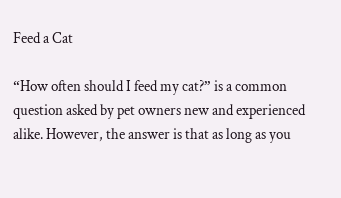Feed a Cat

“How often should I feed my cat?” is a common question asked by pet owners new and experienced alike. However, the answer is that as long as you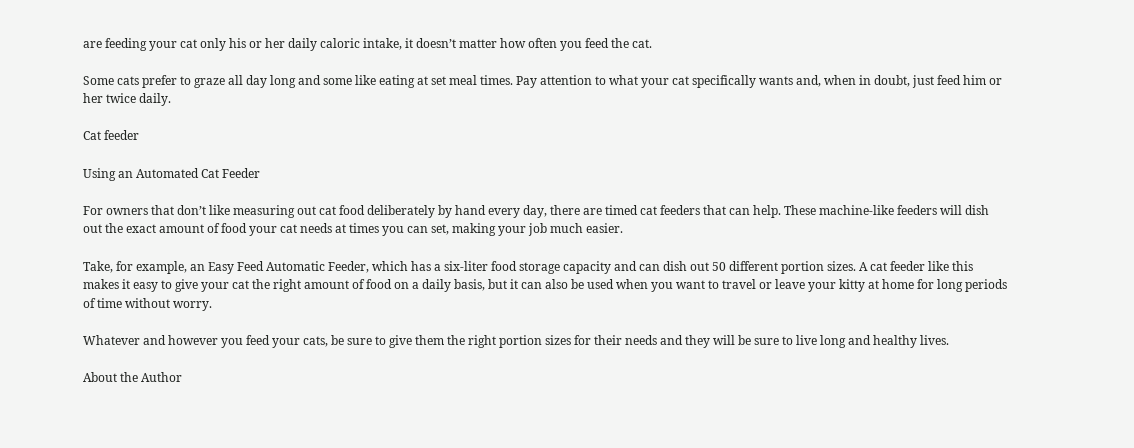are feeding your cat only his or her daily caloric intake, it doesn’t matter how often you feed the cat.

Some cats prefer to graze all day long and some like eating at set meal times. Pay attention to what your cat specifically wants and, when in doubt, just feed him or her twice daily.

Cat feeder

Using an Automated Cat Feeder

For owners that don’t like measuring out cat food deliberately by hand every day, there are timed cat feeders that can help. These machine-like feeders will dish out the exact amount of food your cat needs at times you can set, making your job much easier.

Take, for example, an Easy Feed Automatic Feeder, which has a six-liter food storage capacity and can dish out 50 different portion sizes. A cat feeder like this makes it easy to give your cat the right amount of food on a daily basis, but it can also be used when you want to travel or leave your kitty at home for long periods of time without worry.

Whatever and however you feed your cats, be sure to give them the right portion sizes for their needs and they will be sure to live long and healthy lives.

About the Author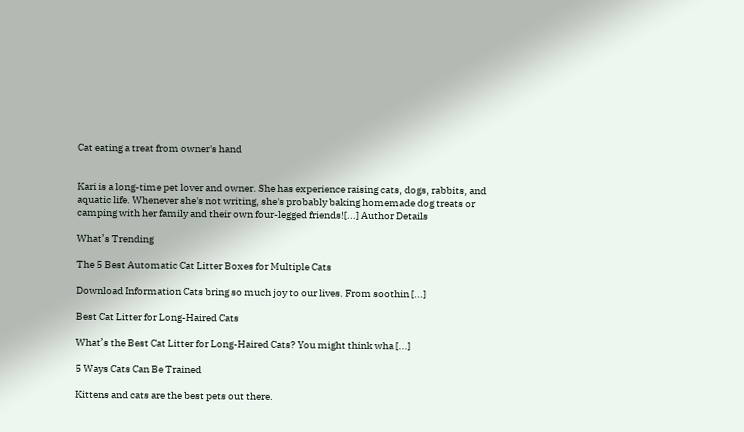Cat eating a treat from owner's hand


Kari is a long-time pet lover and owner. She has experience raising cats, dogs, rabbits, and aquatic life. Whenever she's not writing, she's probably baking homemade dog treats or camping with her family and their own four-legged friends![...] Author Details

What’s Trending

The 5 Best Automatic Cat Litter Boxes for Multiple Cats

Download Information Cats bring so much joy to our lives. From soothin [...]

Best Cat Litter for Long-Haired Cats

What’s the Best Cat Litter for Long-Haired Cats? You might think wha [...]

5 Ways Cats Can Be Trained

Kittens and cats are the best pets out there.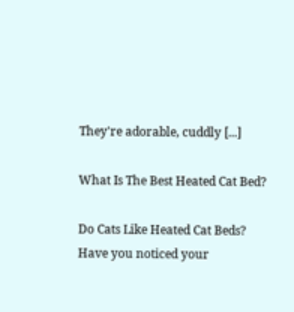They're adorable, cuddly [...]

What Is The Best Heated Cat Bed?

Do Cats Like Heated Cat Beds? Have you noticed your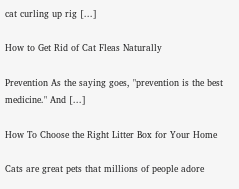cat curling up rig [...]

How to Get Rid of Cat Fleas Naturally

Prevention As the saying goes, "prevention is the best medicine." And [...]

How To Choose the Right Litter Box for Your Home

Cats are great pets that millions of people adore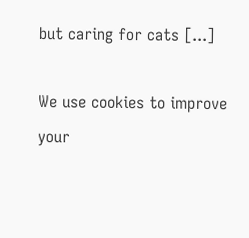but caring for cats [...]

We use cookies to improve your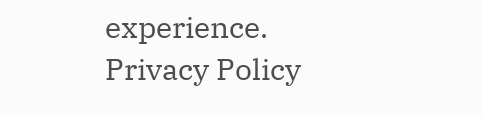experience. Privacy Policy